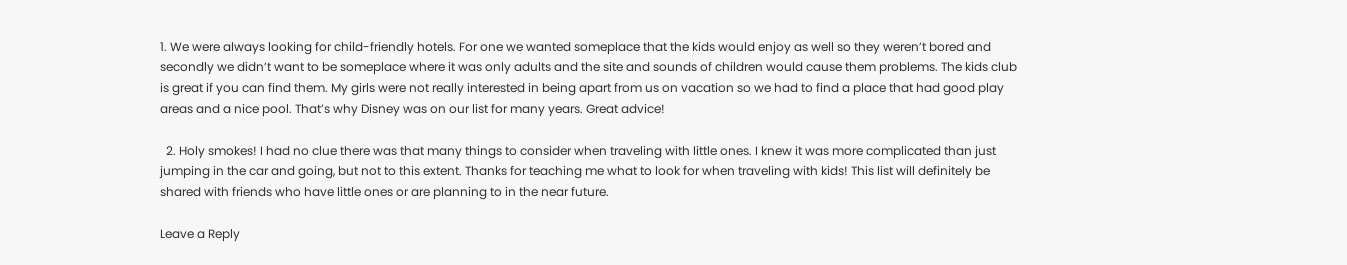1. We were always looking for child-friendly hotels. For one we wanted someplace that the kids would enjoy as well so they weren’t bored and secondly we didn’t want to be someplace where it was only adults and the site and sounds of children would cause them problems. The kids club is great if you can find them. My girls were not really interested in being apart from us on vacation so we had to find a place that had good play areas and a nice pool. That’s why Disney was on our list for many years. Great advice!

  2. Holy smokes! I had no clue there was that many things to consider when traveling with little ones. I knew it was more complicated than just jumping in the car and going, but not to this extent. Thanks for teaching me what to look for when traveling with kids! This list will definitely be shared with friends who have little ones or are planning to in the near future.

Leave a Reply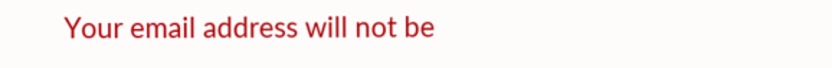Your email address will not be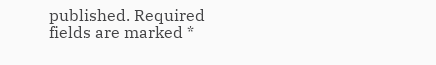published. Required fields are marked *